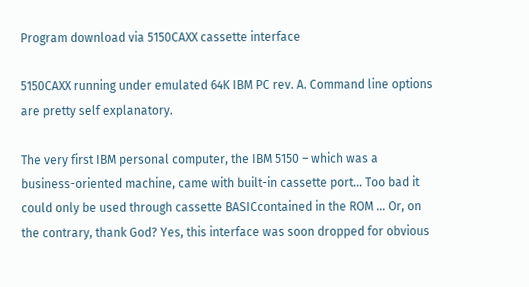Program download via 5150CAXX cassette interface

5150CAXX running under emulated 64K IBM PC rev. A. Command line options are pretty self explanatory.

The very first IBM personal computer, the IBM 5150 – which was a business-oriented machine, came with built-in cassette port… Too bad it could only be used through cassette BASICcontained in the ROM … Or, on the contrary, thank God? Yes, this interface was soon dropped for obvious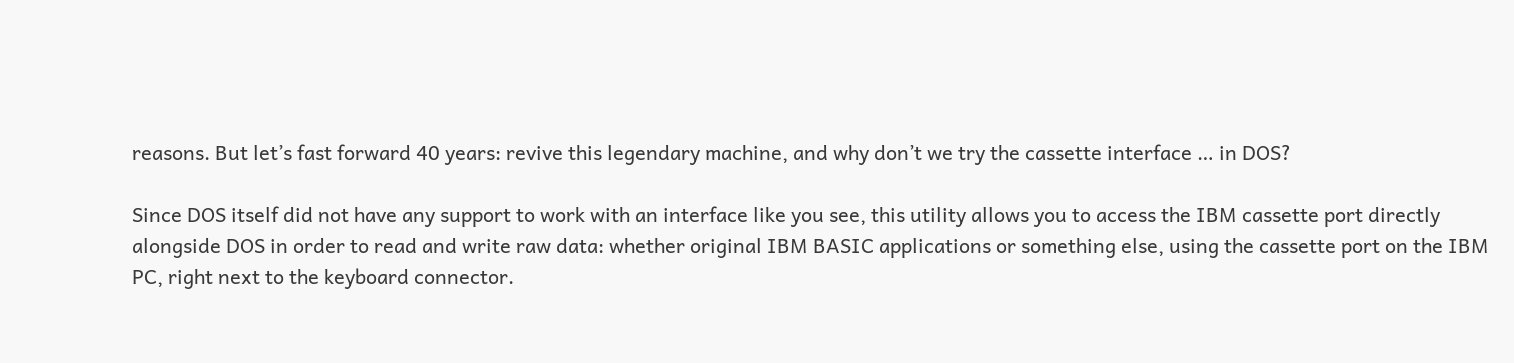reasons. But let’s fast forward 40 years: revive this legendary machine, and why don’t we try the cassette interface … in DOS?

Since DOS itself did not have any support to work with an interface like you see, this utility allows you to access the IBM cassette port directly alongside DOS in order to read and write raw data: whether original IBM BASIC applications or something else, using the cassette port on the IBM PC, right next to the keyboard connector.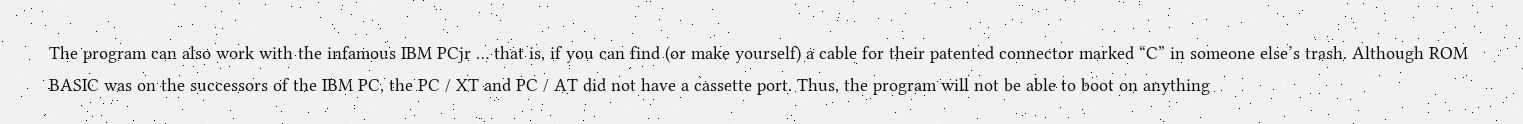The program can also work with the infamous IBM PCjr … that is, if you can find (or make yourself) a cable for their patented connector marked “C” in someone else’s trash. Although ROM BASIC was on the successors of the IBM PC, the PC / XT and PC / AT did not have a cassette port. Thus, the program will not be able to boot on anything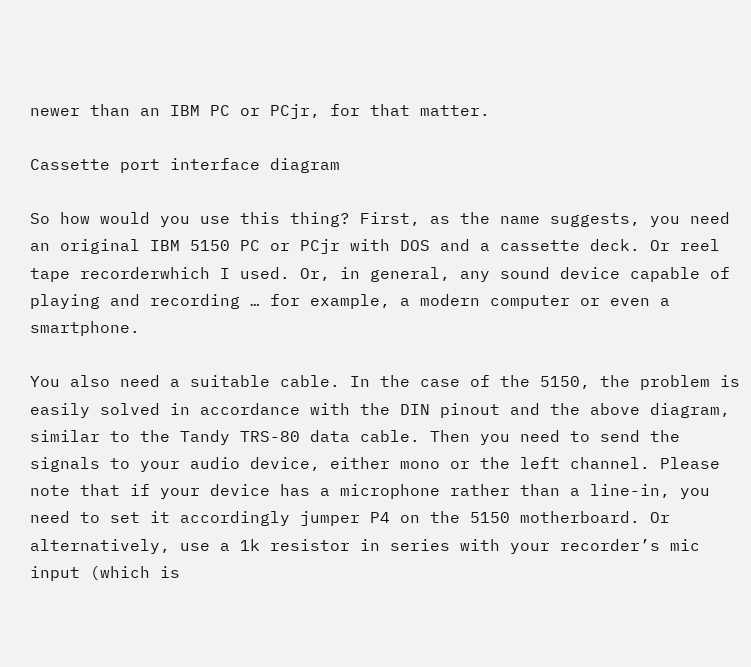newer than an IBM PC or PCjr, for that matter.

Cassette port interface diagram

So how would you use this thing? First, as the name suggests, you need an original IBM 5150 PC or PCjr with DOS and a cassette deck. Or reel tape recorderwhich I used. Or, in general, any sound device capable of playing and recording … for example, a modern computer or even a smartphone.

You also need a suitable cable. In the case of the 5150, the problem is easily solved in accordance with the DIN pinout and the above diagram, similar to the Tandy TRS-80 data cable. Then you need to send the signals to your audio device, either mono or the left channel. Please note that if your device has a microphone rather than a line-in, you need to set it accordingly jumper P4 on the 5150 motherboard. Or alternatively, use a 1k resistor in series with your recorder’s mic input (which is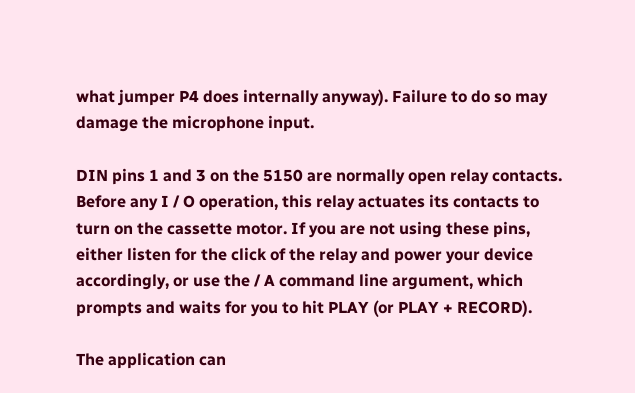what jumper P4 does internally anyway). Failure to do so may damage the microphone input.

DIN pins 1 and 3 on the 5150 are normally open relay contacts. Before any I / O operation, this relay actuates its contacts to turn on the cassette motor. If you are not using these pins, either listen for the click of the relay and power your device accordingly, or use the / A command line argument, which prompts and waits for you to hit PLAY (or PLAY + RECORD).

The application can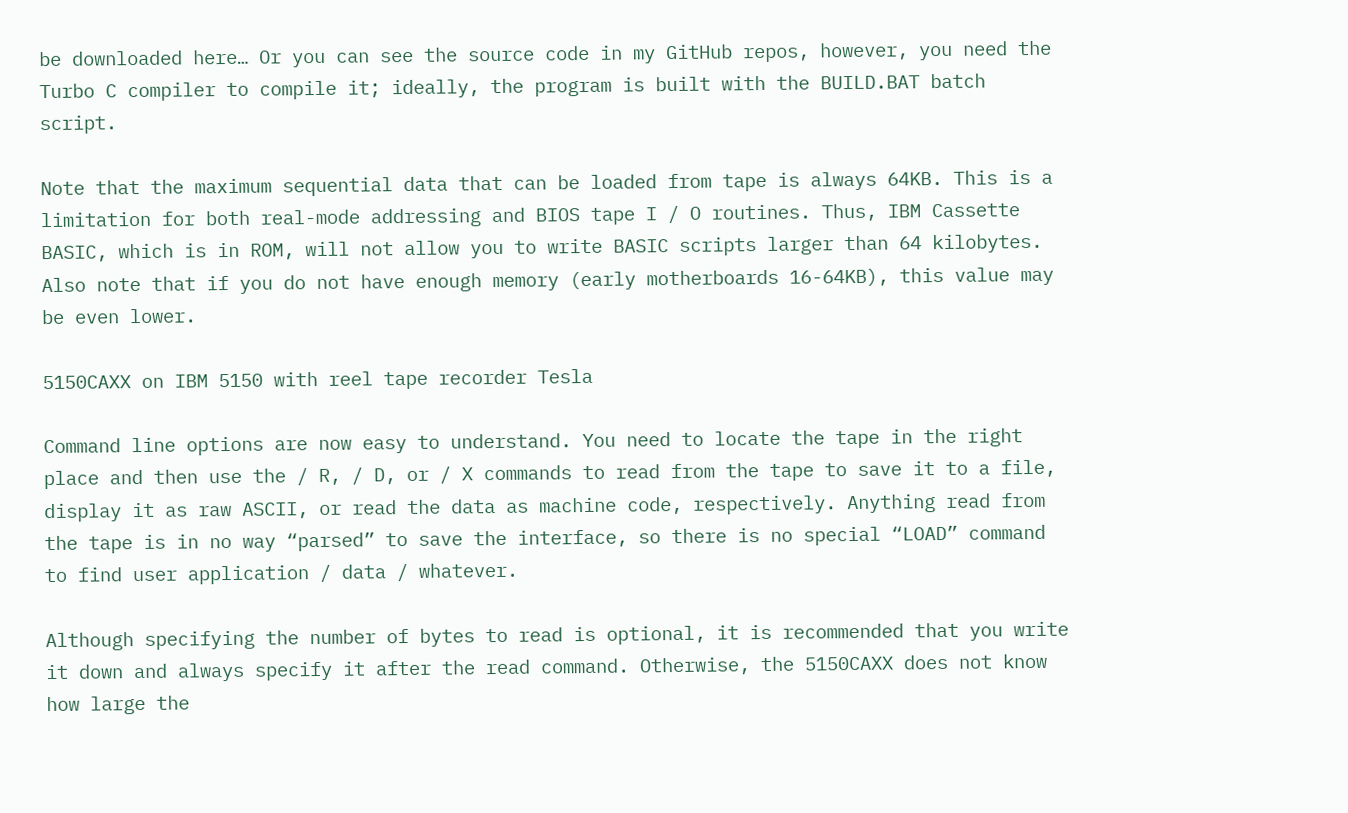be downloaded here… Or you can see the source code in my GitHub repos, however, you need the Turbo C compiler to compile it; ideally, the program is built with the BUILD.BAT batch script.

Note that the maximum sequential data that can be loaded from tape is always 64KB. This is a limitation for both real-mode addressing and BIOS tape I / O routines. Thus, IBM Cassette BASIC, which is in ROM, will not allow you to write BASIC scripts larger than 64 kilobytes. Also note that if you do not have enough memory (early motherboards 16-64KB), this value may be even lower.

5150CAXX on IBM 5150 with reel tape recorder Tesla

Command line options are now easy to understand. You need to locate the tape in the right place and then use the / R, / D, or / X commands to read from the tape to save it to a file, display it as raw ASCII, or read the data as machine code, respectively. Anything read from the tape is in no way “parsed” to save the interface, so there is no special “LOAD” command to find user application / data / whatever.

Although specifying the number of bytes to read is optional, it is recommended that you write it down and always specify it after the read command. Otherwise, the 5150CAXX does not know how large the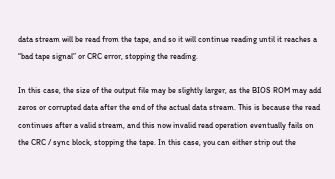data stream will be read from the tape, and so it will continue reading until it reaches a “bad tape signal” or CRC error, stopping the reading.

In this case, the size of the output file may be slightly larger, as the BIOS ROM may add zeros or corrupted data after the end of the actual data stream. This is because the read continues after a valid stream, and this now invalid read operation eventually fails on the CRC / sync block, stopping the tape. In this case, you can either strip out the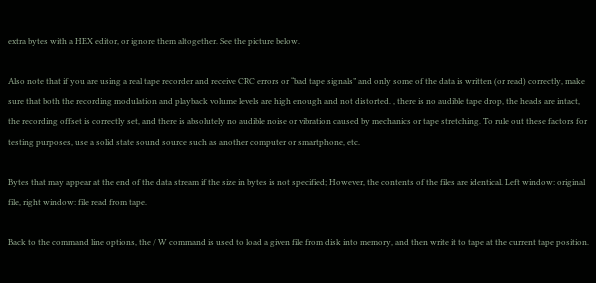extra bytes with a HEX editor, or ignore them altogether. See the picture below.

Also note that if you are using a real tape recorder and receive CRC errors or “bad tape signals” and only some of the data is written (or read) correctly, make sure that both the recording modulation and playback volume levels are high enough and not distorted. , there is no audible tape drop, the heads are intact, the recording offset is correctly set, and there is absolutely no audible noise or vibration caused by mechanics or tape stretching. To rule out these factors for testing purposes, use a solid state sound source such as another computer or smartphone, etc.

Bytes that may appear at the end of the data stream if the size in bytes is not specified; However, the contents of the files are identical. Left window: original file, right window: file read from tape.

Back to the command line options, the / W command is used to load a given file from disk into memory, and then write it to tape at the current tape position.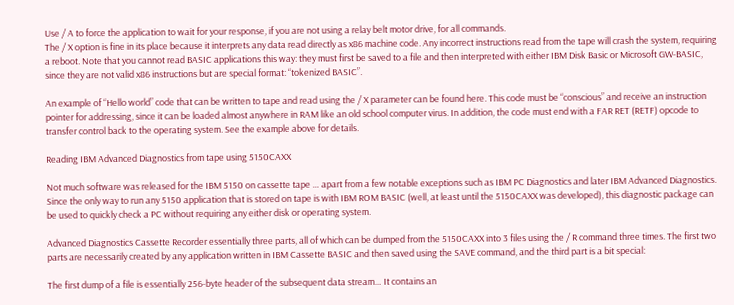Use / A to force the application to wait for your response, if you are not using a relay belt motor drive, for all commands.
The / X option is fine in its place because it interprets any data read directly as x86 machine code. Any incorrect instructions read from the tape will crash the system, requiring a reboot. Note that you cannot read BASIC applications this way: they must first be saved to a file and then interpreted with either IBM Disk Basic or Microsoft GW-BASIC, since they are not valid x86 instructions but are special format: “tokenized BASIC”.

An example of “Hello world” code that can be written to tape and read using the / X parameter can be found here. This code must be “conscious” and receive an instruction pointer for addressing, since it can be loaded almost anywhere in RAM like an old school computer virus. In addition, the code must end with a FAR RET (RETF) opcode to transfer control back to the operating system. See the example above for details.

Reading IBM Advanced Diagnostics from tape using 5150CAXX

Not much software was released for the IBM 5150 on cassette tape … apart from a few notable exceptions such as IBM PC Diagnostics and later IBM Advanced Diagnostics. Since the only way to run any 5150 application that is stored on tape is with IBM ROM BASIC (well, at least until the 5150CAXX was developed), this diagnostic package can be used to quickly check a PC without requiring any either disk or operating system.

Advanced Diagnostics Cassette Recorder essentially three parts, all of which can be dumped from the 5150CAXX into 3 files using the / R command three times. The first two parts are necessarily created by any application written in IBM Cassette BASIC and then saved using the SAVE command, and the third part is a bit special:

The first dump of a file is essentially 256-byte header of the subsequent data stream… It contains an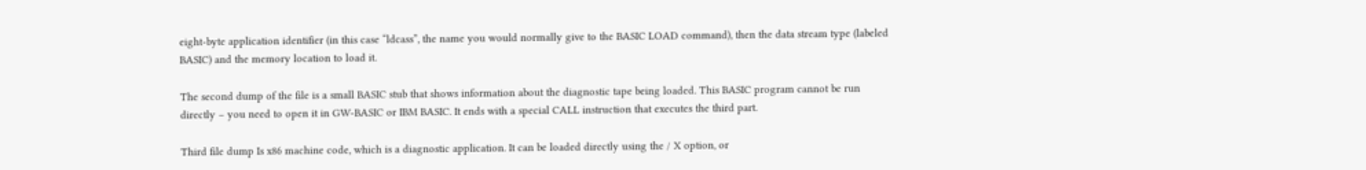eight-byte application identifier (in this case “ldcass”, the name you would normally give to the BASIC LOAD command), then the data stream type (labeled BASIC) and the memory location to load it.

The second dump of the file is a small BASIC stub that shows information about the diagnostic tape being loaded. This BASIC program cannot be run directly – you need to open it in GW-BASIC or IBM BASIC. It ends with a special CALL instruction that executes the third part.

Third file dump Is x86 machine code, which is a diagnostic application. It can be loaded directly using the / X option, or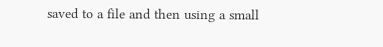saved to a file and then using a small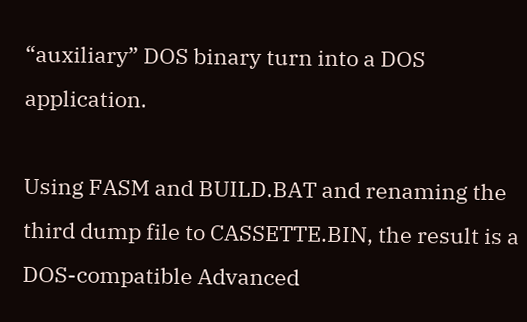“auxiliary” DOS binary turn into a DOS application.

Using FASM and BUILD.BAT and renaming the third dump file to CASSETTE.BIN, the result is a DOS-compatible Advanced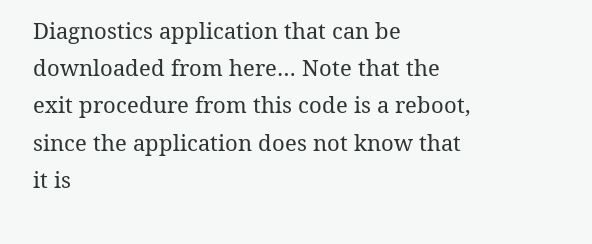Diagnostics application that can be downloaded from here… Note that the exit procedure from this code is a reboot, since the application does not know that it is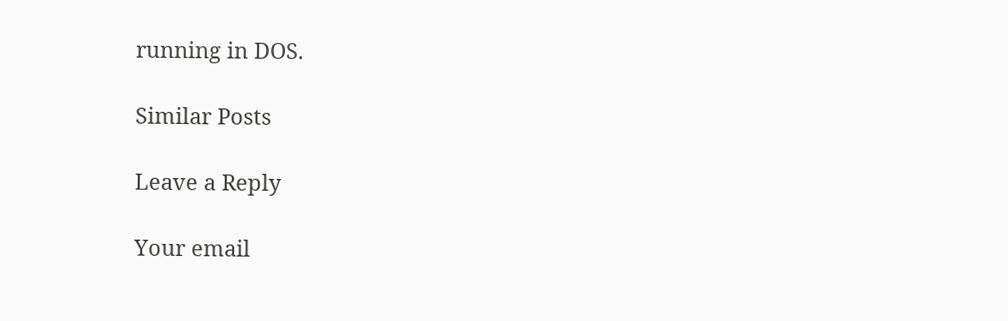running in DOS.

Similar Posts

Leave a Reply

Your email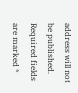address will not be published. Required fields are marked *